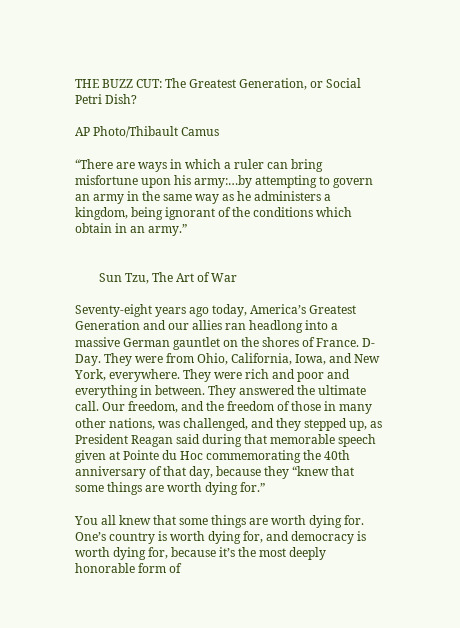THE BUZZ CUT: The Greatest Generation, or Social Petri Dish?

AP Photo/Thibault Camus

“There are ways in which a ruler can bring misfortune upon his army:…by attempting to govern an army in the same way as he administers a kingdom, being ignorant of the conditions which obtain in an army.”


        Sun Tzu, The Art of War

Seventy-eight years ago today, America’s Greatest Generation and our allies ran headlong into a massive German gauntlet on the shores of France. D-Day. They were from Ohio, California, Iowa, and New York, everywhere. They were rich and poor and everything in between. They answered the ultimate call. Our freedom, and the freedom of those in many other nations, was challenged, and they stepped up, as President Reagan said during that memorable speech given at Pointe du Hoc commemorating the 40th anniversary of that day, because they “knew that some things are worth dying for.”

You all knew that some things are worth dying for. One’s country is worth dying for, and democracy is worth dying for, because it’s the most deeply honorable form of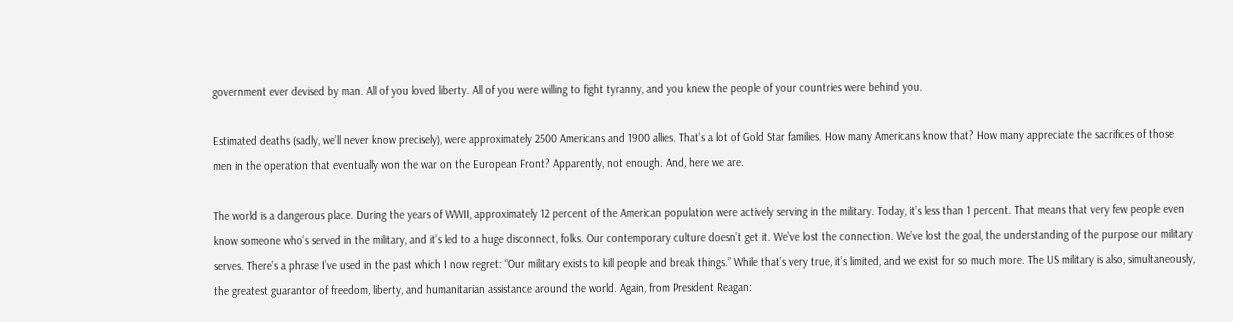government ever devised by man. All of you loved liberty. All of you were willing to fight tyranny, and you knew the people of your countries were behind you.

Estimated deaths (sadly, we’ll never know precisely), were approximately 2500 Americans and 1900 allies. That’s a lot of Gold Star families. How many Americans know that? How many appreciate the sacrifices of those men in the operation that eventually won the war on the European Front? Apparently, not enough. And, here we are.

The world is a dangerous place. During the years of WWII, approximately 12 percent of the American population were actively serving in the military. Today, it’s less than 1 percent. That means that very few people even know someone who’s served in the military, and it’s led to a huge disconnect, folks. Our contemporary culture doesn’t get it. We’ve lost the connection. We’ve lost the goal, the understanding of the purpose our military serves. There’s a phrase I’ve used in the past which I now regret: “Our military exists to kill people and break things.” While that’s very true, it’s limited, and we exist for so much more. The US military is also, simultaneously, the greatest guarantor of freedom, liberty, and humanitarian assistance around the world. Again, from President Reagan: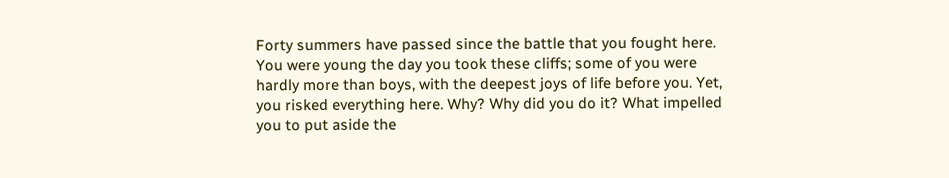Forty summers have passed since the battle that you fought here. You were young the day you took these cliffs; some of you were hardly more than boys, with the deepest joys of life before you. Yet, you risked everything here. Why? Why did you do it? What impelled you to put aside the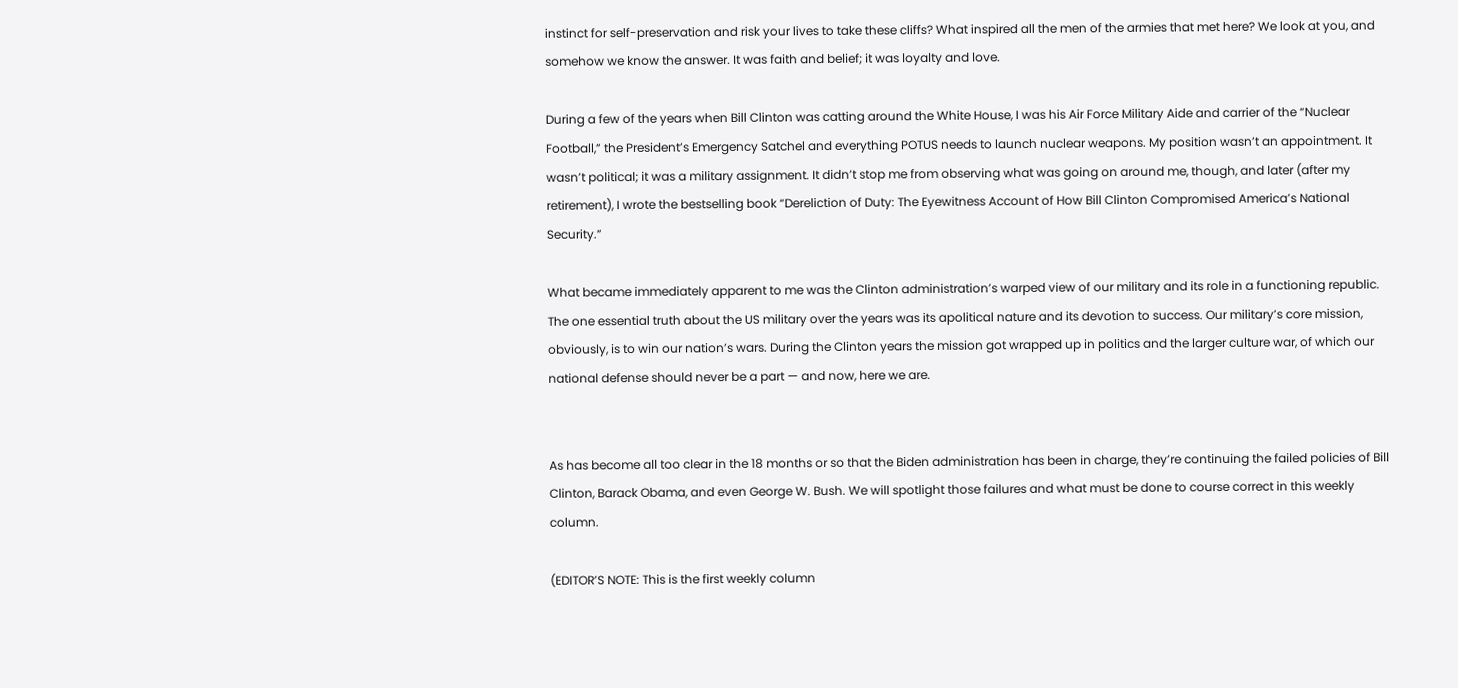instinct for self-preservation and risk your lives to take these cliffs? What inspired all the men of the armies that met here? We look at you, and somehow we know the answer. It was faith and belief; it was loyalty and love.

During a few of the years when Bill Clinton was catting around the White House, I was his Air Force Military Aide and carrier of the “Nuclear Football,” the President’s Emergency Satchel and everything POTUS needs to launch nuclear weapons. My position wasn’t an appointment. It wasn’t political; it was a military assignment. It didn’t stop me from observing what was going on around me, though, and later (after my retirement), I wrote the bestselling book “Dereliction of Duty: The Eyewitness Account of How Bill Clinton Compromised America’s National Security.”

What became immediately apparent to me was the Clinton administration’s warped view of our military and its role in a functioning republic. The one essential truth about the US military over the years was its apolitical nature and its devotion to success. Our military’s core mission, obviously, is to win our nation’s wars. During the Clinton years the mission got wrapped up in politics and the larger culture war, of which our national defense should never be a part — and now, here we are.


As has become all too clear in the 18 months or so that the Biden administration has been in charge, they’re continuing the failed policies of Bill Clinton, Barack Obama, and even George W. Bush. We will spotlight those failures and what must be done to course correct in this weekly column.

(EDITOR’S NOTE: This is the first weekly column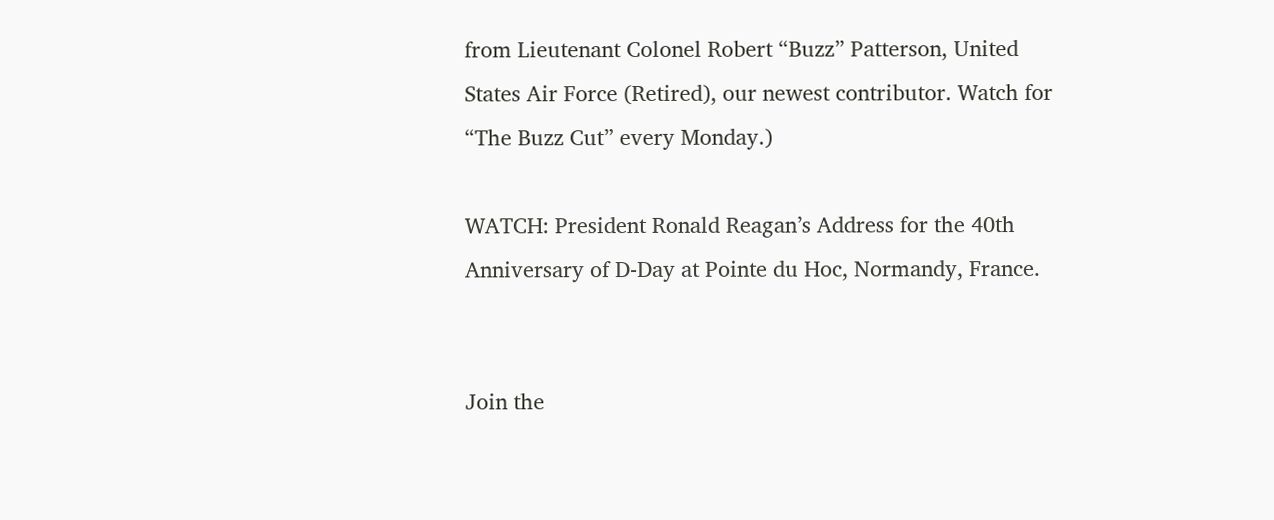from Lieutenant Colonel Robert “Buzz” Patterson, United States Air Force (Retired), our newest contributor. Watch for “The Buzz Cut” every Monday.)

WATCH: President Ronald Reagan’s Address for the 40th Anniversary of D-Day at Pointe du Hoc, Normandy, France.


Join the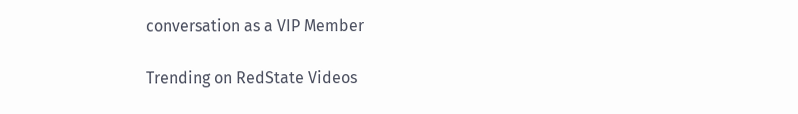conversation as a VIP Member

Trending on RedState Videos